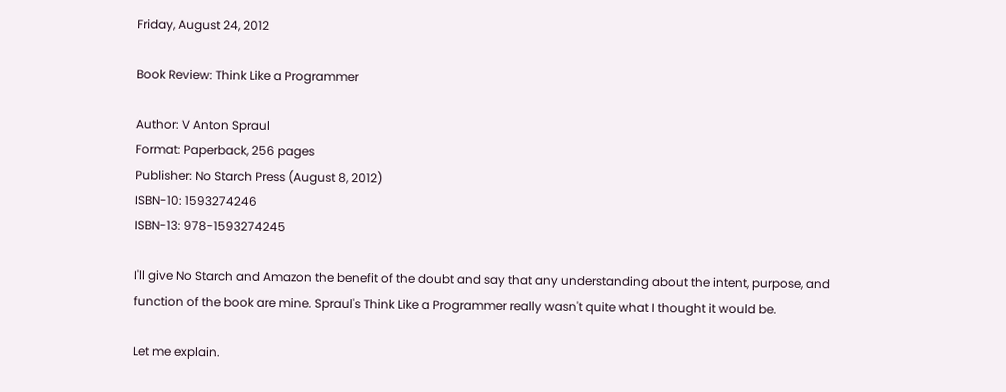Friday, August 24, 2012

Book Review: Think Like a Programmer

Author: V Anton Spraul
Format: Paperback, 256 pages
Publisher: No Starch Press (August 8, 2012)
ISBN-10: 1593274246
ISBN-13: 978-1593274245

I'll give No Starch and Amazon the benefit of the doubt and say that any understanding about the intent, purpose, and function of the book are mine. Spraul's Think Like a Programmer really wasn't quite what I thought it would be.

Let me explain.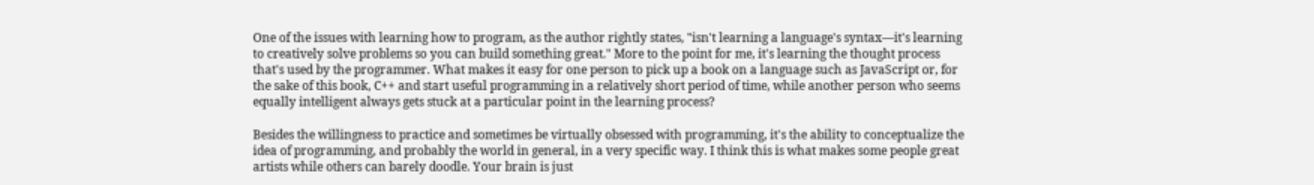One of the issues with learning how to program, as the author rightly states, "isn't learning a language's syntax—it's learning to creatively solve problems so you can build something great." More to the point for me, it's learning the thought process that's used by the programmer. What makes it easy for one person to pick up a book on a language such as JavaScript or, for the sake of this book, C++ and start useful programming in a relatively short period of time, while another person who seems equally intelligent always gets stuck at a particular point in the learning process?

Besides the willingness to practice and sometimes be virtually obsessed with programming, it's the ability to conceptualize the idea of programming, and probably the world in general, in a very specific way. I think this is what makes some people great artists while others can barely doodle. Your brain is just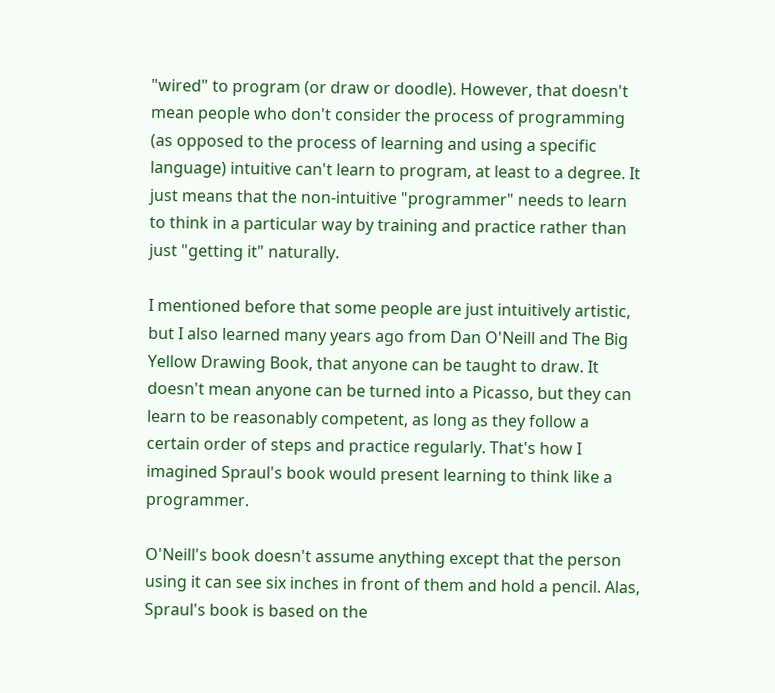"wired" to program (or draw or doodle). However, that doesn't mean people who don't consider the process of programming (as opposed to the process of learning and using a specific language) intuitive can't learn to program, at least to a degree. It just means that the non-intuitive "programmer" needs to learn to think in a particular way by training and practice rather than just "getting it" naturally.

I mentioned before that some people are just intuitively artistic, but I also learned many years ago from Dan O'Neill and The Big Yellow Drawing Book, that anyone can be taught to draw. It doesn't mean anyone can be turned into a Picasso, but they can learn to be reasonably competent, as long as they follow a certain order of steps and practice regularly. That's how I imagined Spraul's book would present learning to think like a programmer.

O'Neill's book doesn't assume anything except that the person using it can see six inches in front of them and hold a pencil. Alas, Spraul's book is based on the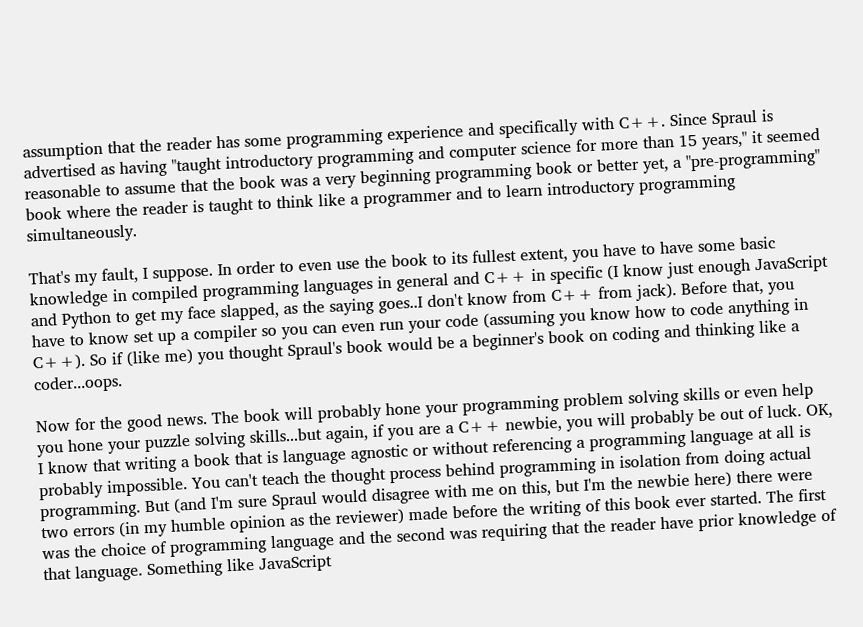assumption that the reader has some programming experience and specifically with C++. Since Spraul is advertised as having "taught introductory programming and computer science for more than 15 years," it seemed reasonable to assume that the book was a very beginning programming book or better yet, a "pre-programming" book where the reader is taught to think like a programmer and to learn introductory programming simultaneously.

That's my fault, I suppose. In order to even use the book to its fullest extent, you have to have some basic knowledge in compiled programming languages in general and C++ in specific (I know just enough JavaScript and Python to get my face slapped, as the saying goes..I don't know from C++ from jack). Before that, you have to know set up a compiler so you can even run your code (assuming you know how to code anything in C++). So if (like me) you thought Spraul's book would be a beginner's book on coding and thinking like a coder...oops.

Now for the good news. The book will probably hone your programming problem solving skills or even help you hone your puzzle solving skills...but again, if you are a C++ newbie, you will probably be out of luck. OK, I know that writing a book that is language agnostic or without referencing a programming language at all is probably impossible. You can't teach the thought process behind programming in isolation from doing actual programming. But (and I'm sure Spraul would disagree with me on this, but I'm the newbie here) there were two errors (in my humble opinion as the reviewer) made before the writing of this book ever started. The first was the choice of programming language and the second was requiring that the reader have prior knowledge of that language. Something like JavaScript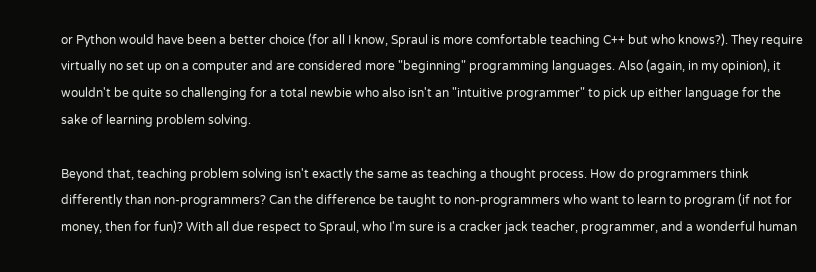or Python would have been a better choice (for all I know, Spraul is more comfortable teaching C++ but who knows?). They require virtually no set up on a computer and are considered more "beginning" programming languages. Also (again, in my opinion), it wouldn't be quite so challenging for a total newbie who also isn't an "intuitive programmer" to pick up either language for the sake of learning problem solving.

Beyond that, teaching problem solving isn't exactly the same as teaching a thought process. How do programmers think differently than non-programmers? Can the difference be taught to non-programmers who want to learn to program (if not for money, then for fun)? With all due respect to Spraul, who I'm sure is a cracker jack teacher, programmer, and a wonderful human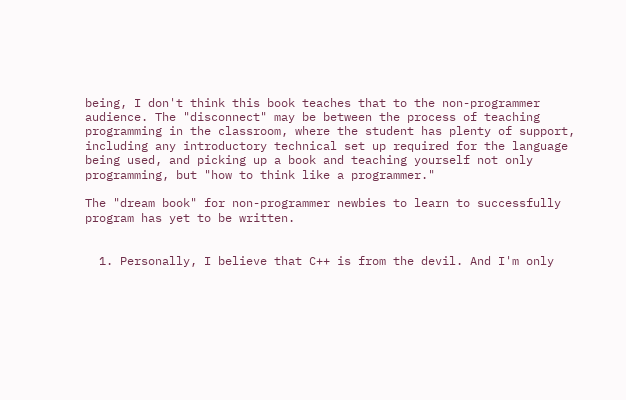being, I don't think this book teaches that to the non-programmer audience. The "disconnect" may be between the process of teaching programming in the classroom, where the student has plenty of support, including any introductory technical set up required for the language being used, and picking up a book and teaching yourself not only programming, but "how to think like a programmer."

The "dream book" for non-programmer newbies to learn to successfully program has yet to be written.


  1. Personally, I believe that C++ is from the devil. And I'm only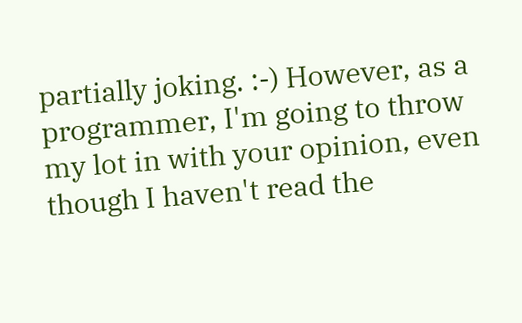partially joking. :-) However, as a programmer, I'm going to throw my lot in with your opinion, even though I haven't read the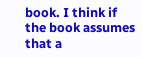book. I think if the book assumes that a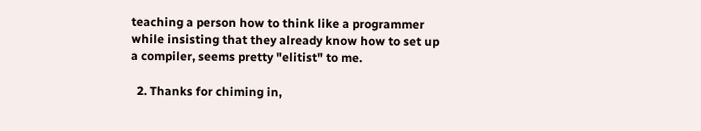teaching a person how to think like a programmer while insisting that they already know how to set up a compiler, seems pretty "elitist" to me.

  2. Thanks for chiming in,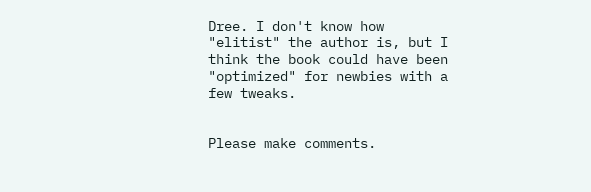Dree. I don't know how "elitist" the author is, but I think the book could have been "optimized" for newbies with a few tweaks.


Please make comments.